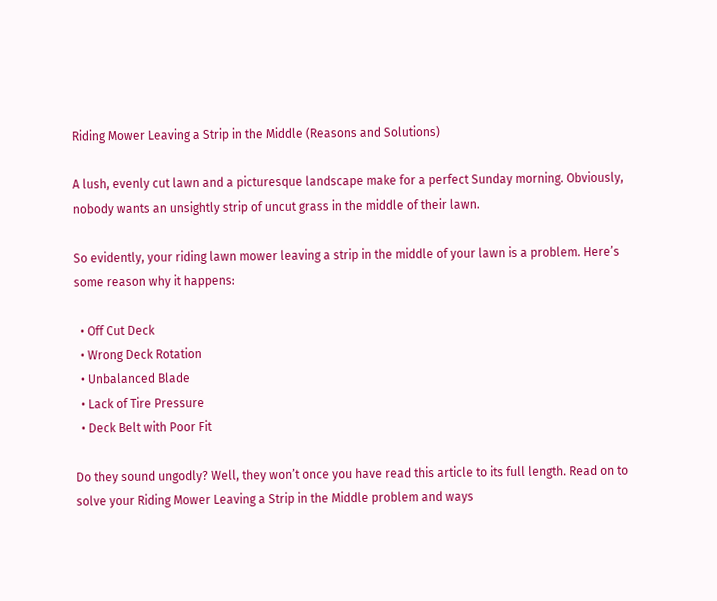Riding Mower Leaving a Strip in the Middle (Reasons and Solutions)

A lush, evenly cut lawn and a picturesque landscape make for a perfect Sunday morning. Obviously, nobody wants an unsightly strip of uncut grass in the middle of their lawn.

So evidently, your riding lawn mower leaving a strip in the middle of your lawn is a problem. Here’s some reason why it happens:

  • Off Cut Deck
  • Wrong Deck Rotation
  • Unbalanced Blade
  • Lack of Tire Pressure
  • Deck Belt with Poor Fit

Do they sound ungodly? Well, they won’t once you have read this article to its full length. Read on to solve your Riding Mower Leaving a Strip in the Middle problem and ways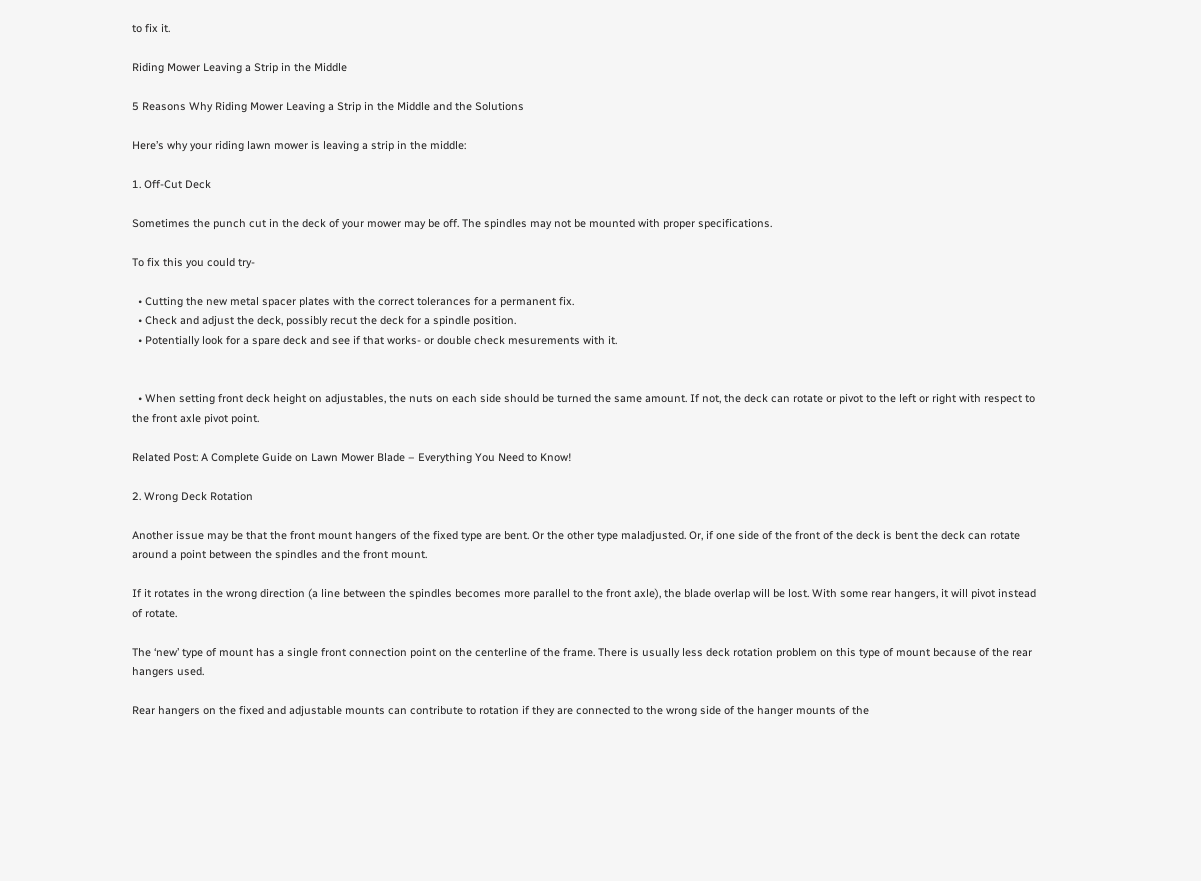to fix it.

Riding Mower Leaving a Strip in the Middle

5 Reasons Why Riding Mower Leaving a Strip in the Middle and the Solutions

Here’s why your riding lawn mower is leaving a strip in the middle:

1. Off-Cut Deck

Sometimes the punch cut in the deck of your mower may be off. The spindles may not be mounted with proper specifications.

To fix this you could try-

  • Cutting the new metal spacer plates with the correct tolerances for a permanent fix.
  • Check and adjust the deck, possibly recut the deck for a spindle position.
  • Potentially look for a spare deck and see if that works- or double check mesurements with it.


  • When setting front deck height on adjustables, the nuts on each side should be turned the same amount. If not, the deck can rotate or pivot to the left or right with respect to the front axle pivot point.

Related Post: A Complete Guide on Lawn Mower Blade – Everything You Need to Know!

2. Wrong Deck Rotation

Another issue may be that the front mount hangers of the fixed type are bent. Or the other type maladjusted. Or, if one side of the front of the deck is bent the deck can rotate around a point between the spindles and the front mount.

If it rotates in the wrong direction (a line between the spindles becomes more parallel to the front axle), the blade overlap will be lost. With some rear hangers, it will pivot instead of rotate.

The ‘new’ type of mount has a single front connection point on the centerline of the frame. There is usually less deck rotation problem on this type of mount because of the rear hangers used.

Rear hangers on the fixed and adjustable mounts can contribute to rotation if they are connected to the wrong side of the hanger mounts of the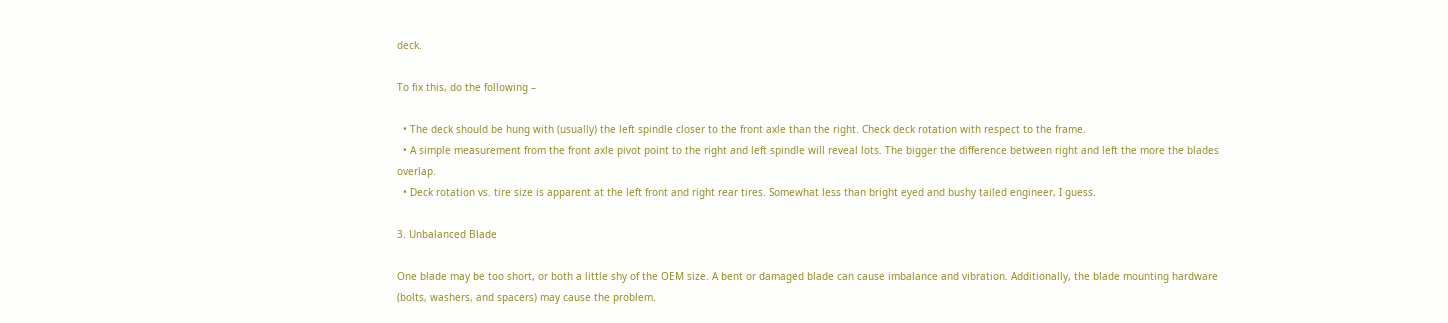deck.

To fix this, do the following –

  • The deck should be hung with (usually) the left spindle closer to the front axle than the right. Check deck rotation with respect to the frame.
  • A simple measurement from the front axle pivot point to the right and left spindle will reveal lots. The bigger the difference between right and left the more the blades overlap.
  • Deck rotation vs. tire size is apparent at the left front and right rear tires. Somewhat less than bright eyed and bushy tailed engineer, I guess.

3. Unbalanced Blade

One blade may be too short, or both a little shy of the OEM size. A bent or damaged blade can cause imbalance and vibration. Additionally, the blade mounting hardware (bolts, washers, and spacers) may cause the problem.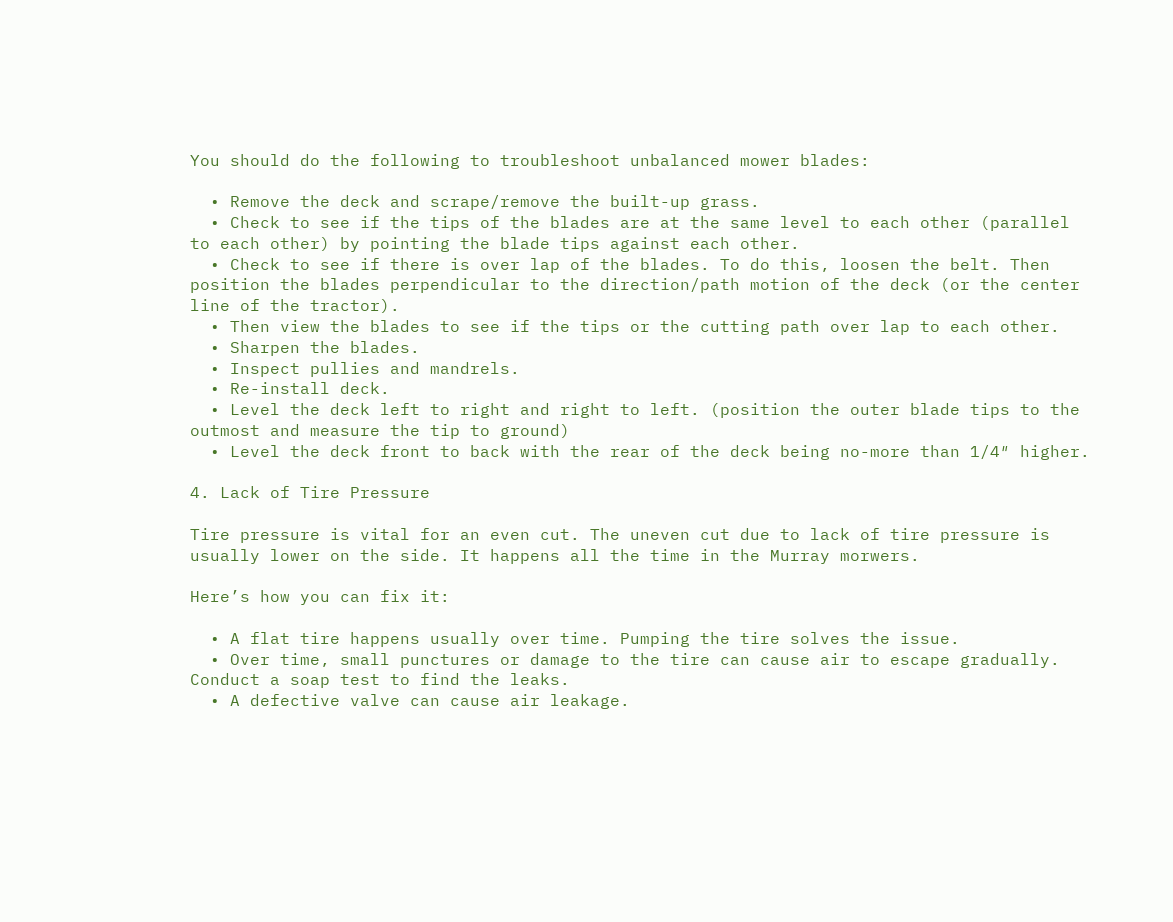You should do the following to troubleshoot unbalanced mower blades:

  • Remove the deck and scrape/remove the built-up grass.
  • Check to see if the tips of the blades are at the same level to each other (parallel to each other) by pointing the blade tips against each other.
  • Check to see if there is over lap of the blades. To do this, loosen the belt. Then position the blades perpendicular to the direction/path motion of the deck (or the center line of the tractor).
  • Then view the blades to see if the tips or the cutting path over lap to each other.
  • Sharpen the blades.
  • Inspect pullies and mandrels.
  • Re-install deck.
  • Level the deck left to right and right to left. (position the outer blade tips to the outmost and measure the tip to ground)
  • Level the deck front to back with the rear of the deck being no-more than 1/4″ higher.

4. Lack of Tire Pressure

Tire pressure is vital for an even cut. The uneven cut due to lack of tire pressure is usually lower on the side. It happens all the time in the Murray morwers.

Here’s how you can fix it:

  • A flat tire happens usually over time. Pumping the tire solves the issue.
  • Over time, small punctures or damage to the tire can cause air to escape gradually. Conduct a soap test to find the leaks.
  • A defective valve can cause air leakage.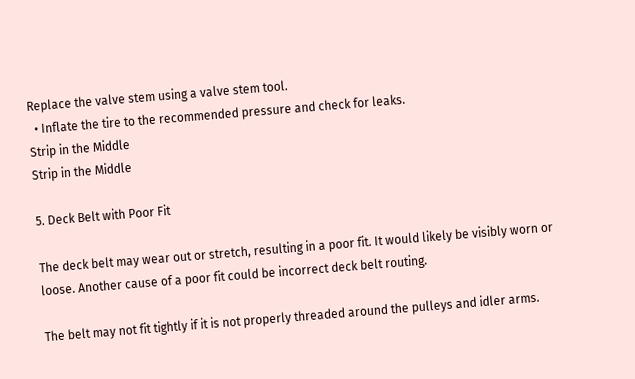Replace the valve stem using a valve stem tool.
  • Inflate the tire to the recommended pressure and check for leaks.
Strip in the Middle
Strip in the Middle

5. Deck Belt with Poor Fit

The deck belt may wear out or stretch, resulting in a poor fit. It would likely be visibly worn or loose. Another cause of a poor fit could be incorrect deck belt routing.

The belt may not fit tightly if it is not properly threaded around the pulleys and idler arms.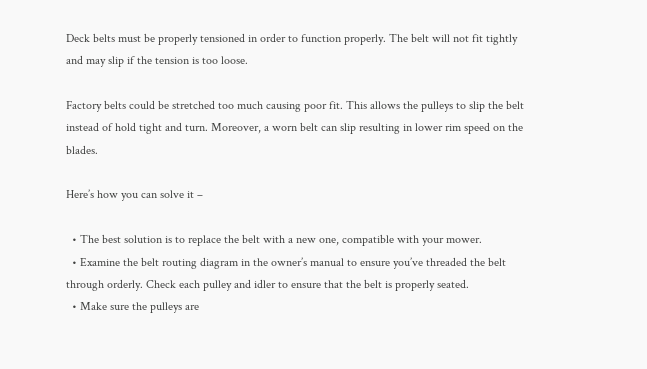Deck belts must be properly tensioned in order to function properly. The belt will not fit tightly and may slip if the tension is too loose.

Factory belts could be stretched too much causing poor fit. This allows the pulleys to slip the belt instead of hold tight and turn. Moreover, a worn belt can slip resulting in lower rim speed on the blades.

Here’s how you can solve it –

  • The best solution is to replace the belt with a new one, compatible with your mower.
  • Examine the belt routing diagram in the owner’s manual to ensure you’ve threaded the belt through orderly. Check each pulley and idler to ensure that the belt is properly seated.
  • Make sure the pulleys are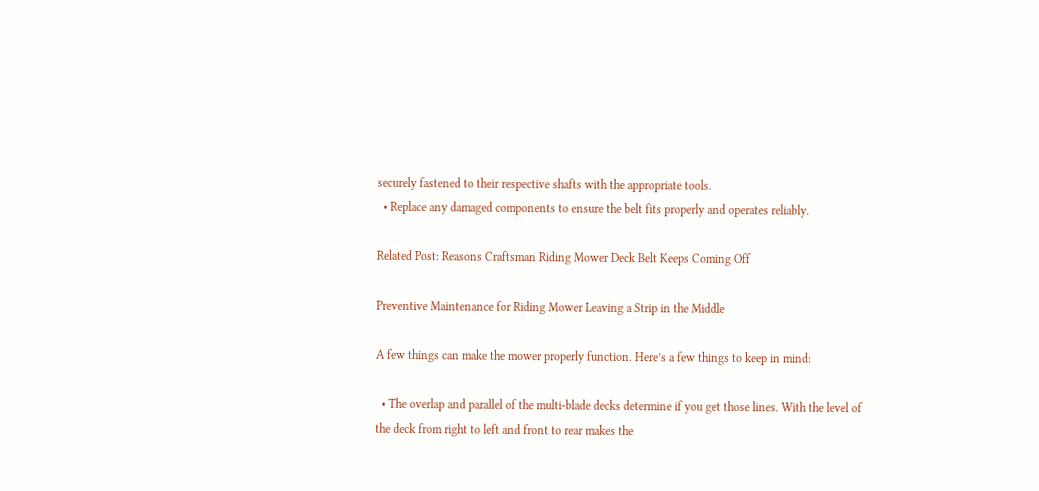securely fastened to their respective shafts with the appropriate tools.
  • Replace any damaged components to ensure the belt fits properly and operates reliably.

Related Post: Reasons Craftsman Riding Mower Deck Belt Keeps Coming Off

Preventive Maintenance for Riding Mower Leaving a Strip in the Middle

A few things can make the mower properly function. Here’s a few things to keep in mind:

  • The overlap and parallel of the multi-blade decks determine if you get those lines. With the level of the deck from right to left and front to rear makes the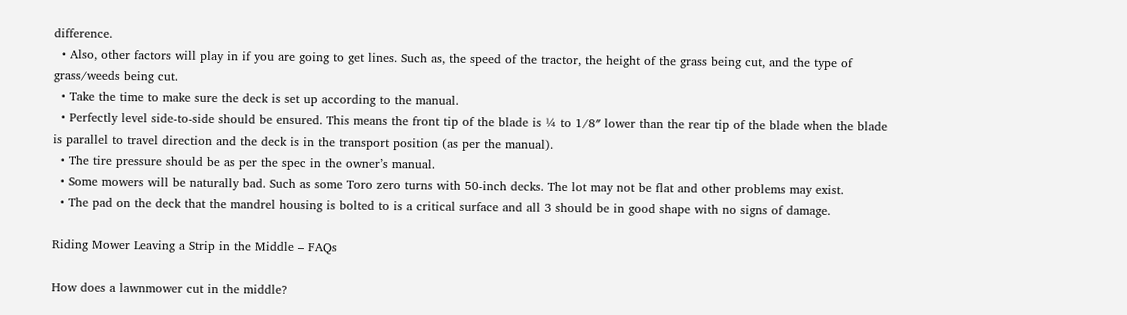difference.
  • Also, other factors will play in if you are going to get lines. Such as, the speed of the tractor, the height of the grass being cut, and the type of grass/weeds being cut.
  • Take the time to make sure the deck is set up according to the manual.
  • Perfectly level side-to-side should be ensured. This means the front tip of the blade is ¼ to 1/8″ lower than the rear tip of the blade when the blade is parallel to travel direction and the deck is in the transport position (as per the manual).
  • The tire pressure should be as per the spec in the owner’s manual.
  • Some mowers will be naturally bad. Such as some Toro zero turns with 50-inch decks. The lot may not be flat and other problems may exist.
  • The pad on the deck that the mandrel housing is bolted to is a critical surface and all 3 should be in good shape with no signs of damage.

Riding Mower Leaving a Strip in the Middle – FAQs

How does a lawnmower cut in the middle?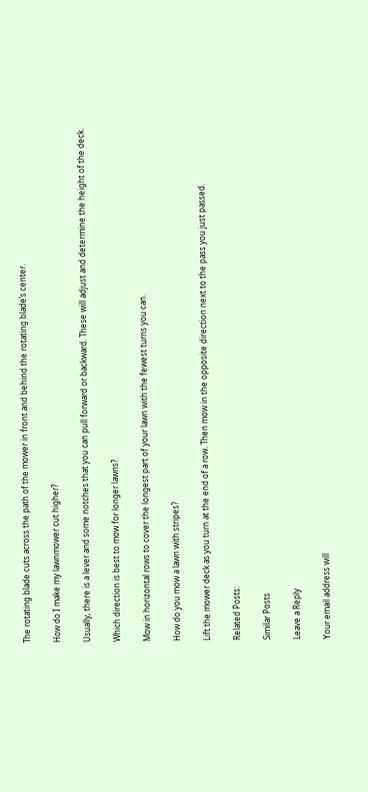The rotating blade cuts across the path of the mower in front and behind the rotating blade’s center.

How do I make my lawnmower cut higher?

Usually, there is a lever and some notches that you can pull forward or backward. These will adjust and determine the height of the deck.

Which direction is best to mow for longer lawns?

Mow in horizontal rows to cover the longest part of your lawn with the fewest turns you can.

How do you mow a lawn with stripes?

Lift the mower deck as you turn at the end of a row. Then mow in the opposite direction next to the pass you just passed.

Related Posts:

Similar Posts

Leave a Reply

Your email address will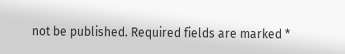not be published. Required fields are marked *